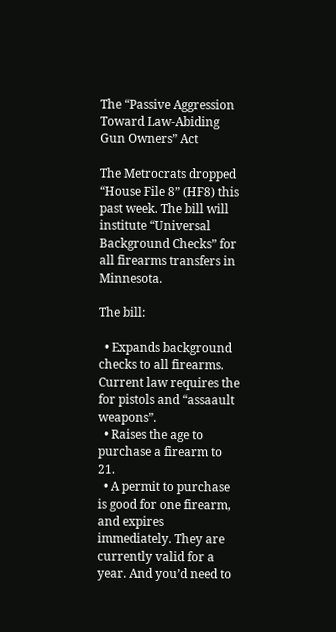The “Passive Aggression Toward Law-Abiding Gun Owners” Act

The Metrocrats dropped “House File 8” (HF8) this past week. The bill will institute “Universal Background Checks” for all firearms transfers in Minnesota.

The bill:

  • Expands background checks to all firearms. Current law requires the for pistols and “assaault weapons”.
  • Raises the age to purchase a firearm to 21.
  • A permit to purchase is good for one firearm, and expires immediately. They are currently valid for a year. And you’d need to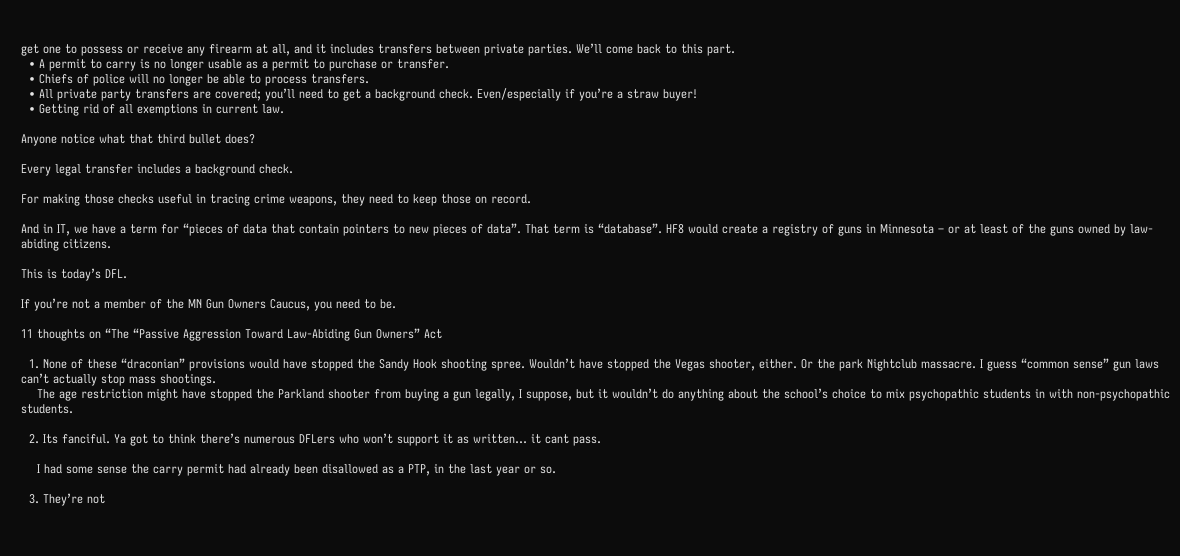get one to possess or receive any firearm at all, and it includes transfers between private parties. We’ll come back to this part.
  • A permit to carry is no longer usable as a permit to purchase or transfer.
  • Chiefs of police will no longer be able to process transfers.
  • All private party transfers are covered; you’ll need to get a background check. Even/especially if you’re a straw buyer!
  • Getting rid of all exemptions in current law.

Anyone notice what that third bullet does?

Every legal transfer includes a background check.

For making those checks useful in tracing crime weapons, they need to keep those on record.

And in IT, we have a term for “pieces of data that contain pointers to new pieces of data”. That term is “database”. HF8 would create a registry of guns in Minnesota – or at least of the guns owned by law-abiding citizens.

This is today’s DFL.

If you’re not a member of the MN Gun Owners Caucus, you need to be.

11 thoughts on “The “Passive Aggression Toward Law-Abiding Gun Owners” Act

  1. None of these “draconian” provisions would have stopped the Sandy Hook shooting spree. Wouldn’t have stopped the Vegas shooter, either. Or the park Nightclub massacre. I guess “common sense” gun laws can’t actually stop mass shootings.
    The age restriction might have stopped the Parkland shooter from buying a gun legally, I suppose, but it wouldn’t do anything about the school’s choice to mix psychopathic students in with non-psychopathic students.

  2. Its fanciful. Ya got to think there’s numerous DFLers who won’t support it as written… it cant pass.

    I had some sense the carry permit had already been disallowed as a PTP, in the last year or so.

  3. They’re not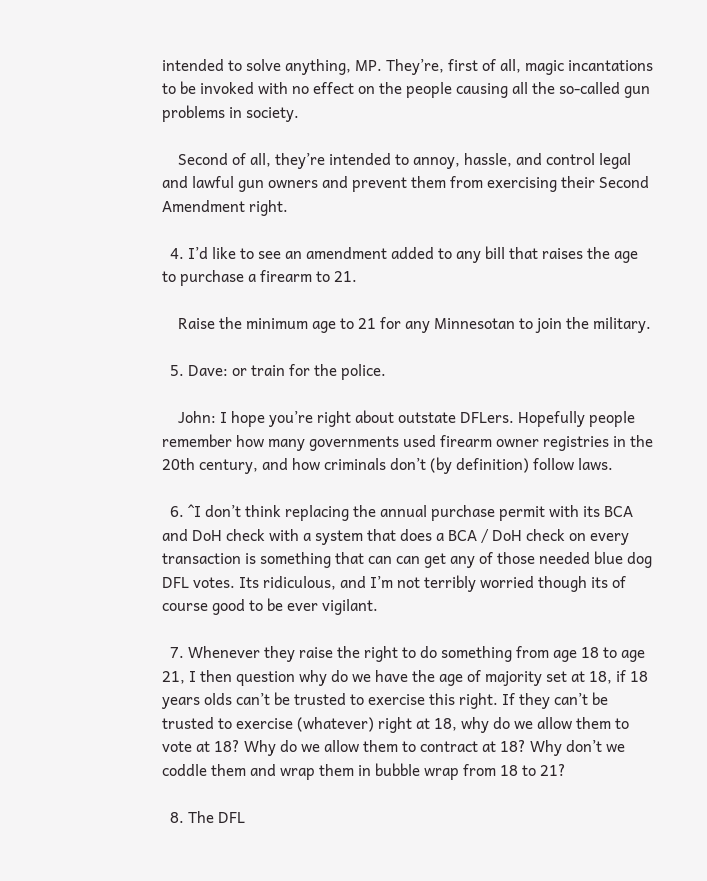intended to solve anything, MP. They’re, first of all, magic incantations to be invoked with no effect on the people causing all the so-called gun problems in society.

    Second of all, they’re intended to annoy, hassle, and control legal and lawful gun owners and prevent them from exercising their Second Amendment right.

  4. I’d like to see an amendment added to any bill that raises the age to purchase a firearm to 21.

    Raise the minimum age to 21 for any Minnesotan to join the military.

  5. Dave: or train for the police.

    John: I hope you’re right about outstate DFLers. Hopefully people remember how many governments used firearm owner registries in the 20th century, and how criminals don’t (by definition) follow laws.

  6. ^I don’t think replacing the annual purchase permit with its BCA and DoH check with a system that does a BCA / DoH check on every transaction is something that can can get any of those needed blue dog DFL votes. Its ridiculous, and I’m not terribly worried though its of course good to be ever vigilant.

  7. Whenever they raise the right to do something from age 18 to age 21, I then question why do we have the age of majority set at 18, if 18 years olds can’t be trusted to exercise this right. If they can’t be trusted to exercise (whatever) right at 18, why do we allow them to vote at 18? Why do we allow them to contract at 18? Why don’t we coddle them and wrap them in bubble wrap from 18 to 21?

  8. The DFL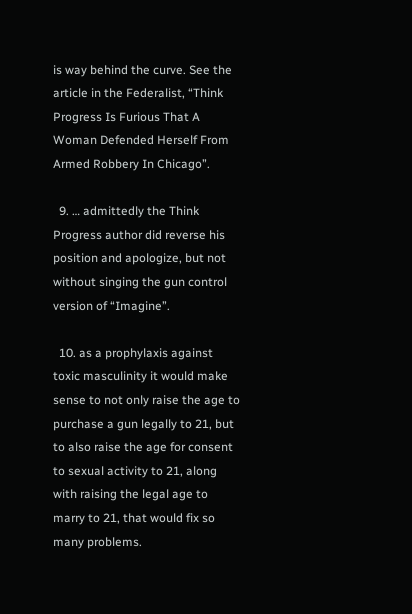is way behind the curve. See the article in the Federalist, “Think Progress Is Furious That A Woman Defended Herself From Armed Robbery In Chicago”.

  9. … admittedly the Think Progress author did reverse his position and apologize, but not without singing the gun control version of “Imagine”.

  10. as a prophylaxis against toxic masculinity it would make sense to not only raise the age to purchase a gun legally to 21, but to also raise the age for consent to sexual activity to 21, along with raising the legal age to marry to 21, that would fix so many problems.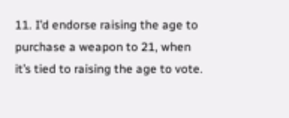11. I’d endorse raising the age to purchase a weapon to 21, when it’s tied to raising the age to vote.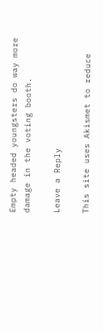Empty headed youngsters do way more damage in the voting booth.

Leave a Reply

This site uses Akismet to reduce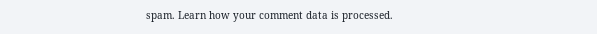spam. Learn how your comment data is processed.